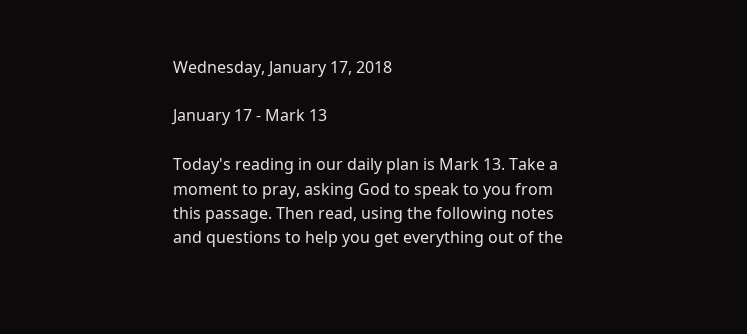Wednesday, January 17, 2018

January 17 - Mark 13

Today's reading in our daily plan is Mark 13. Take a moment to pray, asking God to speak to you from this passage. Then read, using the following notes and questions to help you get everything out of the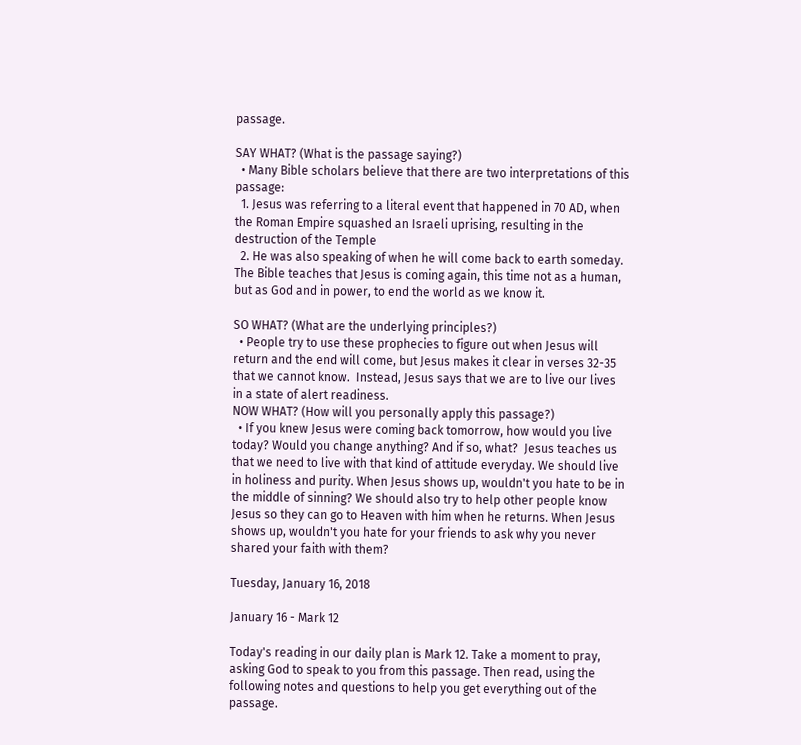passage.

SAY WHAT? (What is the passage saying?)
  • Many Bible scholars believe that there are two interpretations of this passage:
  1. Jesus was referring to a literal event that happened in 70 AD, when the Roman Empire squashed an Israeli uprising, resulting in the destruction of the Temple
  2. He was also speaking of when he will come back to earth someday. The Bible teaches that Jesus is coming again, this time not as a human, but as God and in power, to end the world as we know it.

SO WHAT? (What are the underlying principles?)
  • People try to use these prophecies to figure out when Jesus will return and the end will come, but Jesus makes it clear in verses 32-35 that we cannot know.  Instead, Jesus says that we are to live our lives in a state of alert readiness.
NOW WHAT? (How will you personally apply this passage?)
  • If you knew Jesus were coming back tomorrow, how would you live today? Would you change anything? And if so, what?  Jesus teaches us that we need to live with that kind of attitude everyday. We should live in holiness and purity. When Jesus shows up, wouldn't you hate to be in the middle of sinning? We should also try to help other people know Jesus so they can go to Heaven with him when he returns. When Jesus shows up, wouldn't you hate for your friends to ask why you never shared your faith with them?

Tuesday, January 16, 2018

January 16 - Mark 12

Today's reading in our daily plan is Mark 12. Take a moment to pray, asking God to speak to you from this passage. Then read, using the following notes and questions to help you get everything out of the passage.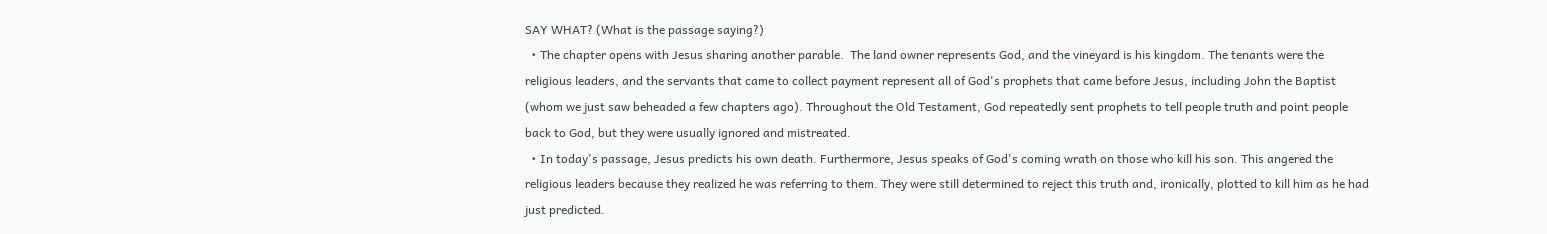SAY WHAT? (What is the passage saying?)
  • The chapter opens with Jesus sharing another parable.  The land owner represents God, and the vineyard is his kingdom. The tenants were the religious leaders, and the servants that came to collect payment represent all of God's prophets that came before Jesus, including John the Baptist (whom we just saw beheaded a few chapters ago). Throughout the Old Testament, God repeatedly sent prophets to tell people truth and point people back to God, but they were usually ignored and mistreated.
  • In today's passage, Jesus predicts his own death. Furthermore, Jesus speaks of God's coming wrath on those who kill his son. This angered the religious leaders because they realized he was referring to them. They were still determined to reject this truth and, ironically, plotted to kill him as he had just predicted.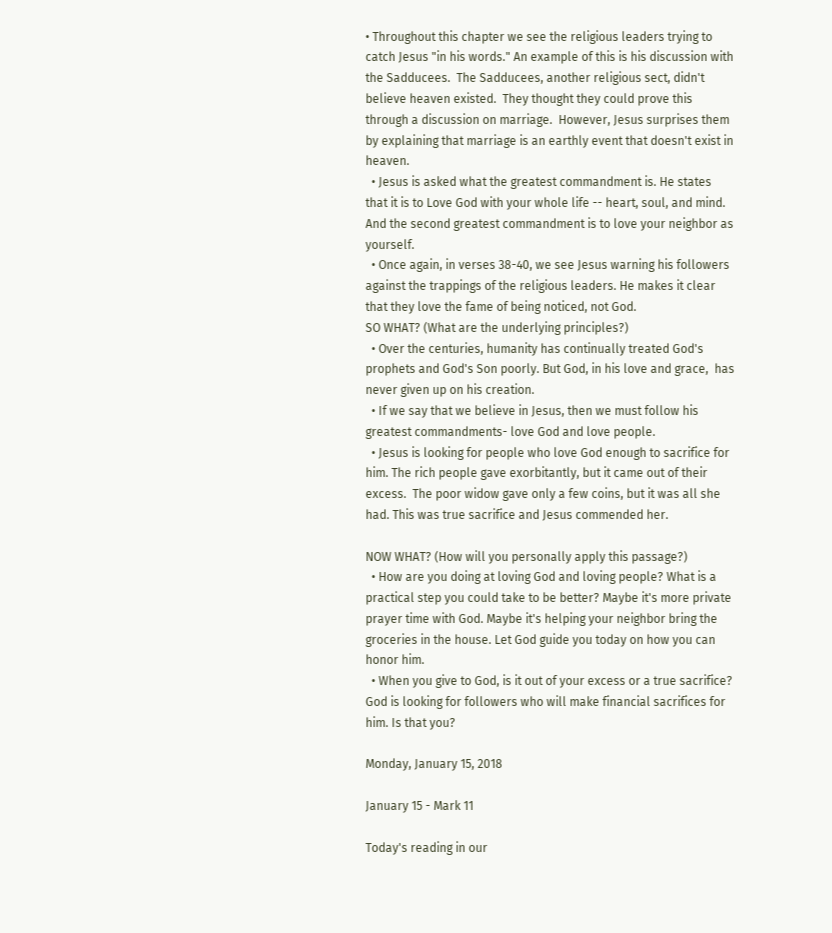• Throughout this chapter we see the religious leaders trying to catch Jesus "in his words." An example of this is his discussion with the Sadducees.  The Sadducees, another religious sect, didn't believe heaven existed.  They thought they could prove this through a discussion on marriage.  However, Jesus surprises them by explaining that marriage is an earthly event that doesn't exist in heaven.
  • Jesus is asked what the greatest commandment is. He states that it is to Love God with your whole life -- heart, soul, and mind. And the second greatest commandment is to love your neighbor as yourself.
  • Once again, in verses 38-40, we see Jesus warning his followers against the trappings of the religious leaders. He makes it clear that they love the fame of being noticed, not God.
SO WHAT? (What are the underlying principles?)
  • Over the centuries, humanity has continually treated God's prophets and God's Son poorly. But God, in his love and grace,  has never given up on his creation.
  • If we say that we believe in Jesus, then we must follow his greatest commandments- love God and love people.
  • Jesus is looking for people who love God enough to sacrifice for him. The rich people gave exorbitantly, but it came out of their excess.  The poor widow gave only a few coins, but it was all she had. This was true sacrifice and Jesus commended her.

NOW WHAT? (How will you personally apply this passage?)
  • How are you doing at loving God and loving people? What is a practical step you could take to be better? Maybe it's more private prayer time with God. Maybe it's helping your neighbor bring the groceries in the house. Let God guide you today on how you can honor him.
  • When you give to God, is it out of your excess or a true sacrifice? God is looking for followers who will make financial sacrifices for him. Is that you?

Monday, January 15, 2018

January 15 - Mark 11

Today's reading in our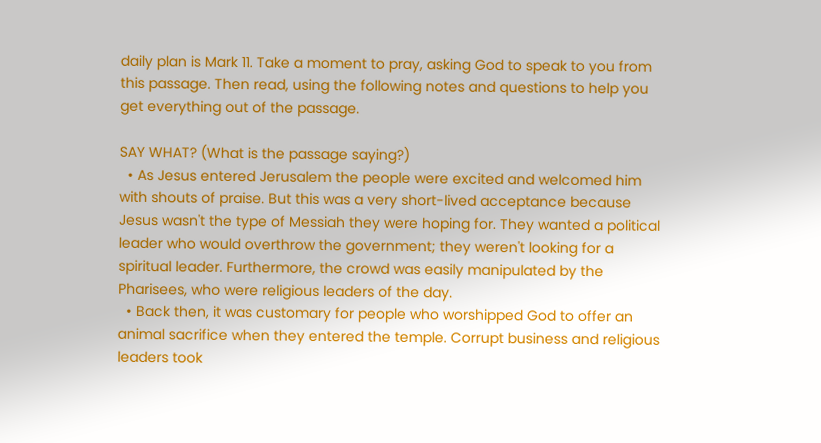daily plan is Mark 11. Take a moment to pray, asking God to speak to you from this passage. Then read, using the following notes and questions to help you get everything out of the passage.

SAY WHAT? (What is the passage saying?)
  • As Jesus entered Jerusalem the people were excited and welcomed him with shouts of praise. But this was a very short-lived acceptance because Jesus wasn't the type of Messiah they were hoping for. They wanted a political leader who would overthrow the government; they weren't looking for a spiritual leader. Furthermore, the crowd was easily manipulated by the Pharisees, who were religious leaders of the day.
  • Back then, it was customary for people who worshipped God to offer an animal sacrifice when they entered the temple. Corrupt business and religious leaders took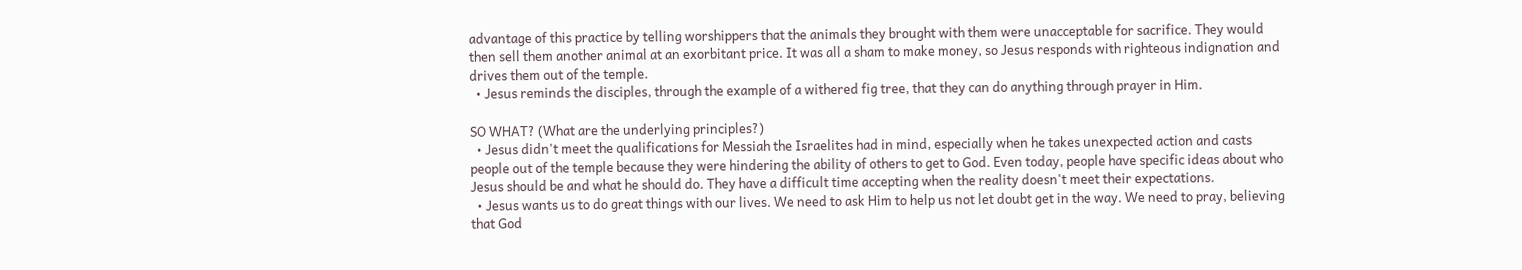advantage of this practice by telling worshippers that the animals they brought with them were unacceptable for sacrifice. They would then sell them another animal at an exorbitant price. It was all a sham to make money, so Jesus responds with righteous indignation and drives them out of the temple.
  • Jesus reminds the disciples, through the example of a withered fig tree, that they can do anything through prayer in Him.

SO WHAT? (What are the underlying principles?)
  • Jesus didn't meet the qualifications for Messiah the Israelites had in mind, especially when he takes unexpected action and casts people out of the temple because they were hindering the ability of others to get to God. Even today, people have specific ideas about who Jesus should be and what he should do. They have a difficult time accepting when the reality doesn't meet their expectations.
  • Jesus wants us to do great things with our lives. We need to ask Him to help us not let doubt get in the way. We need to pray, believing that God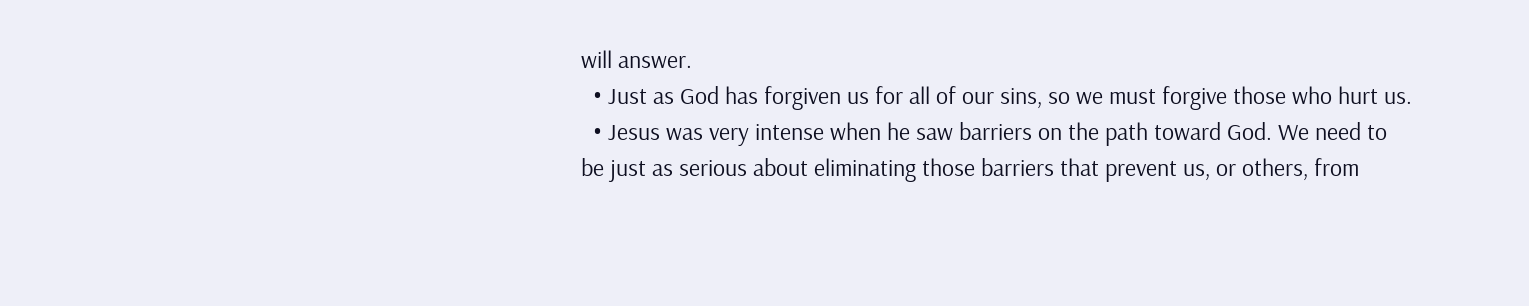will answer.
  • Just as God has forgiven us for all of our sins, so we must forgive those who hurt us.
  • Jesus was very intense when he saw barriers on the path toward God. We need to be just as serious about eliminating those barriers that prevent us, or others, from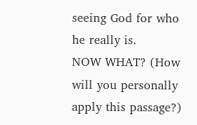seeing God for who he really is.
NOW WHAT? (How will you personally apply this passage?)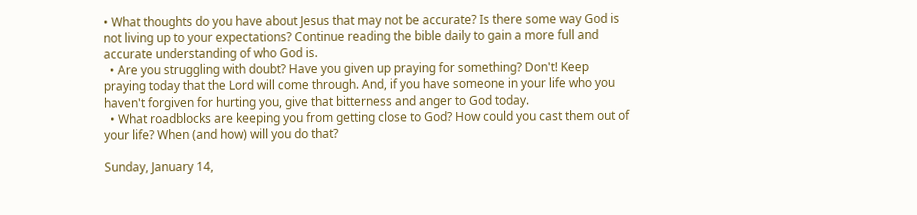• What thoughts do you have about Jesus that may not be accurate? Is there some way God is not living up to your expectations? Continue reading the bible daily to gain a more full and accurate understanding of who God is.
  • Are you struggling with doubt? Have you given up praying for something? Don't! Keep praying today that the Lord will come through. And, if you have someone in your life who you haven't forgiven for hurting you, give that bitterness and anger to God today.
  • What roadblocks are keeping you from getting close to God? How could you cast them out of your life? When (and how) will you do that?

Sunday, January 14,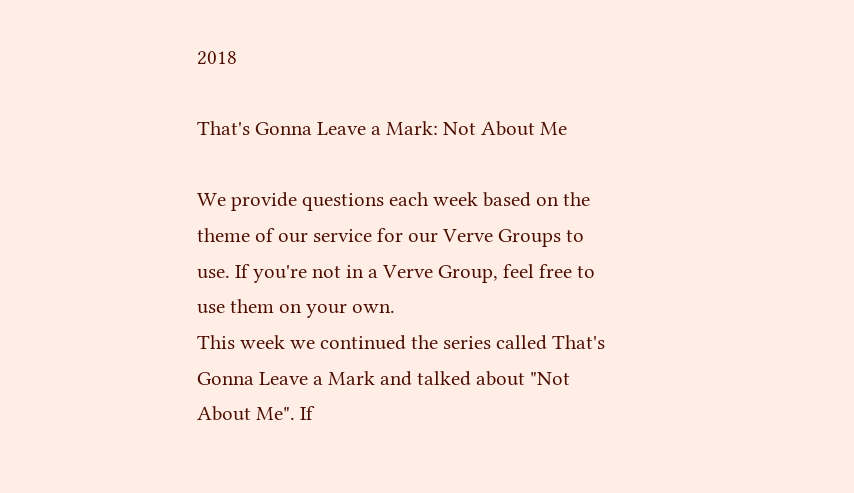2018

That's Gonna Leave a Mark: Not About Me

We provide questions each week based on the theme of our service for our Verve Groups to use. If you're not in a Verve Group, feel free to use them on your own.
This week we continued the series called That's Gonna Leave a Mark and talked about "Not About Me". If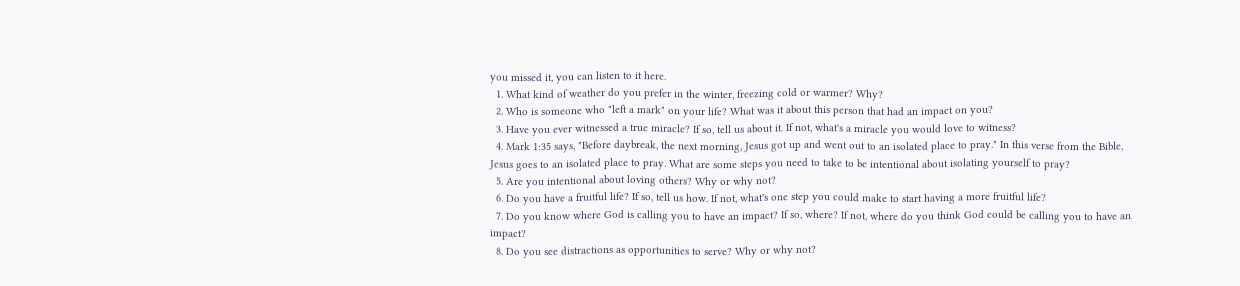you missed it, you can listen to it here.
  1. What kind of weather do you prefer in the winter, freezing cold or warmer? Why?
  2. Who is someone who "left a mark" on your life? What was it about this person that had an impact on you?
  3. Have you ever witnessed a true miracle? If so, tell us about it. If not, what's a miracle you would love to witness?
  4. Mark 1:35 says, "Before daybreak, the next morning, Jesus got up and went out to an isolated place to pray." In this verse from the Bible, Jesus goes to an isolated place to pray. What are some steps you need to take to be intentional about isolating yourself to pray?
  5. Are you intentional about loving others? Why or why not?
  6. Do you have a fruitful life? If so, tell us how. If not, what's one step you could make to start having a more fruitful life?
  7. Do you know where God is calling you to have an impact? If so, where? If not, where do you think God could be calling you to have an impact?
  8. Do you see distractions as opportunities to serve? Why or why not?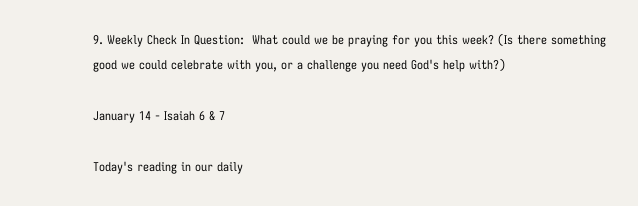9. Weekly Check In Question:  What could we be praying for you this week? (Is there something good we could celebrate with you, or a challenge you need God's help with?)

January 14 - Isaiah 6 & 7

Today's reading in our daily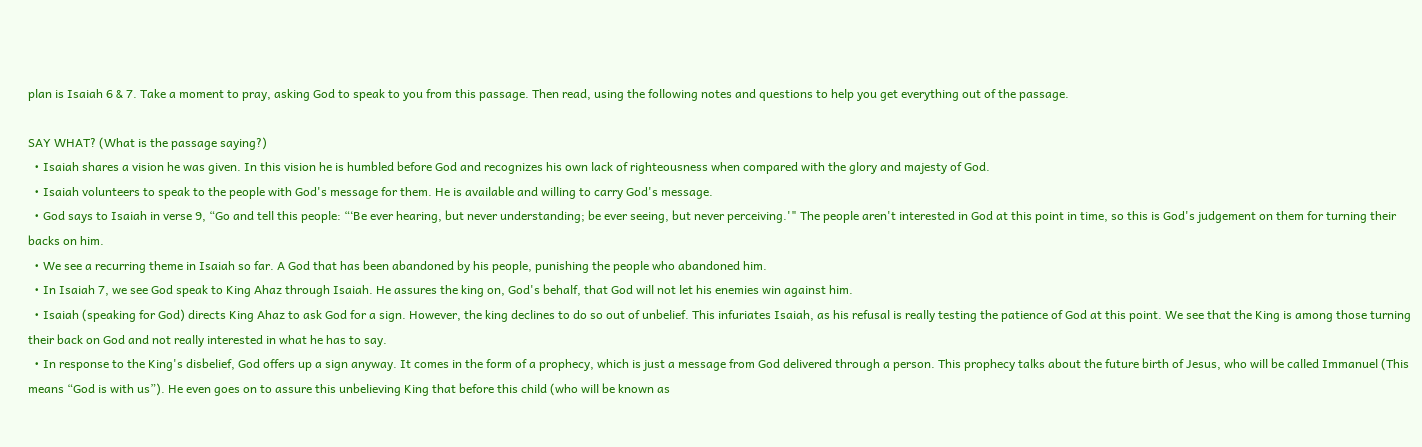plan is Isaiah 6 & 7. Take a moment to pray, asking God to speak to you from this passage. Then read, using the following notes and questions to help you get everything out of the passage.

SAY WHAT? (What is the passage saying?)
  • Isaiah shares a vision he was given. In this vision he is humbled before God and recognizes his own lack of righteousness when compared with the glory and majesty of God.
  • Isaiah volunteers to speak to the people with God's message for them. He is available and willing to carry God's message.
  • God says to Isaiah in verse 9, “Go and tell this people: “‘Be ever hearing, but never understanding; be ever seeing, but never perceiving.'" The people aren't interested in God at this point in time, so this is God's judgement on them for turning their backs on him.
  • We see a recurring theme in Isaiah so far. A God that has been abandoned by his people, punishing the people who abandoned him.
  • In Isaiah 7, we see God speak to King Ahaz through Isaiah. He assures the king on, God's behalf, that God will not let his enemies win against him.
  • Isaiah (speaking for God) directs King Ahaz to ask God for a sign. However, the king declines to do so out of unbelief. This infuriates Isaiah, as his refusal is really testing the patience of God at this point. We see that the King is among those turning their back on God and not really interested in what he has to say.
  • In response to the King's disbelief, God offers up a sign anyway. It comes in the form of a prophecy, which is just a message from God delivered through a person. This prophecy talks about the future birth of Jesus, who will be called Immanuel (This means “God is with us”). He even goes on to assure this unbelieving King that before this child (who will be known as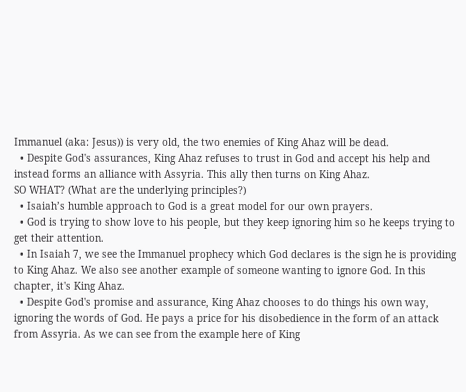Immanuel (aka: Jesus)) is very old, the two enemies of King Ahaz will be dead.
  • Despite God's assurances, King Ahaz refuses to trust in God and accept his help and instead forms an alliance with Assyria. This ally then turns on King Ahaz.
SO WHAT? (What are the underlying principles?)
  • Isaiah’s humble approach to God is a great model for our own prayers.
  • God is trying to show love to his people, but they keep ignoring him so he keeps trying to get their attention.
  • In Isaiah 7, we see the Immanuel prophecy which God declares is the sign he is providing to King Ahaz. We also see another example of someone wanting to ignore God. In this chapter, it's King Ahaz.
  • Despite God's promise and assurance, King Ahaz chooses to do things his own way, ignoring the words of God. He pays a price for his disobedience in the form of an attack from Assyria. As we can see from the example here of King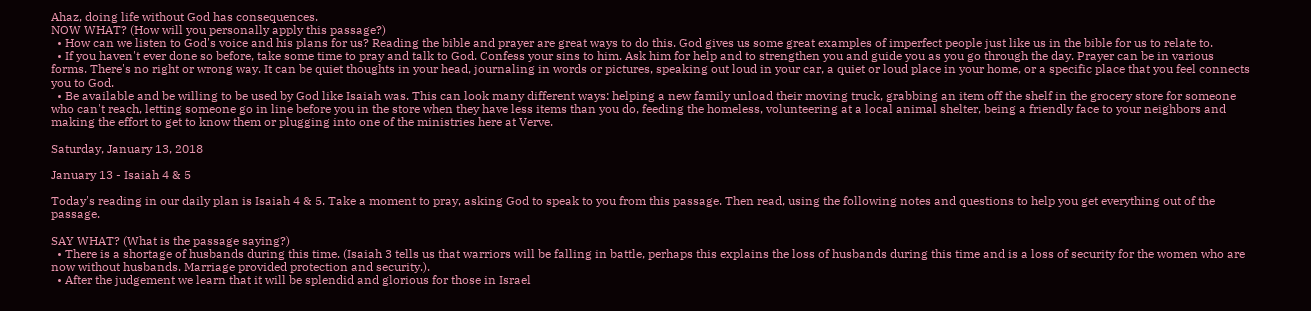Ahaz, doing life without God has consequences.
NOW WHAT? (How will you personally apply this passage?)
  • How can we listen to God's voice and his plans for us? Reading the bible and prayer are great ways to do this. God gives us some great examples of imperfect people just like us in the bible for us to relate to.
  • If you haven't ever done so before, take some time to pray and talk to God. Confess your sins to him. Ask him for help and to strengthen you and guide you as you go through the day. Prayer can be in various forms. There's no right or wrong way. It can be quiet thoughts in your head, journaling in words or pictures, speaking out loud in your car, a quiet or loud place in your home, or a specific place that you feel connects you to God.
  • Be available and be willing to be used by God like Isaiah was. This can look many different ways: helping a new family unload their moving truck, grabbing an item off the shelf in the grocery store for someone who can't reach, letting someone go in line before you in the store when they have less items than you do, feeding the homeless, volunteering at a local animal shelter, being a friendly face to your neighbors and making the effort to get to know them or plugging into one of the ministries here at Verve.

Saturday, January 13, 2018

January 13 - Isaiah 4 & 5

Today's reading in our daily plan is Isaiah 4 & 5. Take a moment to pray, asking God to speak to you from this passage. Then read, using the following notes and questions to help you get everything out of the passage.

SAY WHAT? (What is the passage saying?)
  • There is a shortage of husbands during this time. (Isaiah 3 tells us that warriors will be falling in battle, perhaps this explains the loss of husbands during this time and is a loss of security for the women who are now without husbands. Marriage provided protection and security.).
  • After the judgement we learn that it will be splendid and glorious for those in Israel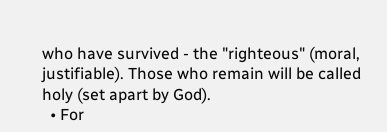who have survived - the "righteous" (moral, justifiable). Those who remain will be called holy (set apart by God).
  • For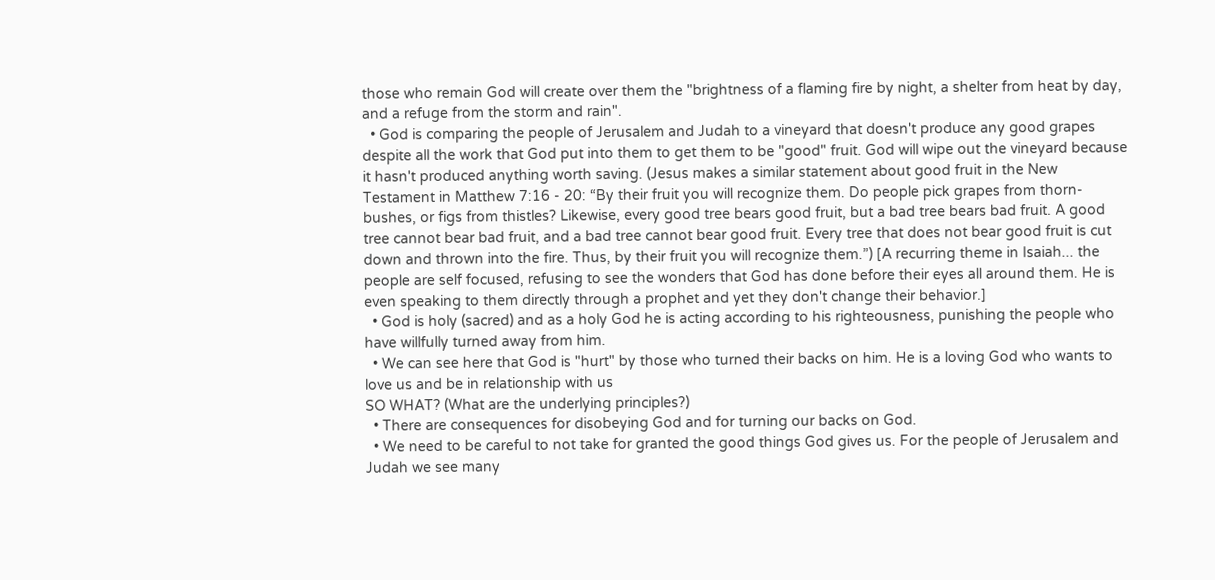those who remain God will create over them the "brightness of a flaming fire by night, a shelter from heat by day, and a refuge from the storm and rain".
  • God is comparing the people of Jerusalem and Judah to a vineyard that doesn't produce any good grapes despite all the work that God put into them to get them to be "good" fruit. God will wipe out the vineyard because it hasn't produced anything worth saving. (Jesus makes a similar statement about good fruit in the New Testament in Matthew 7:16 - 20: “By their fruit you will recognize them. Do people pick grapes from thorn-bushes, or figs from thistles? Likewise, every good tree bears good fruit, but a bad tree bears bad fruit. A good tree cannot bear bad fruit, and a bad tree cannot bear good fruit. Every tree that does not bear good fruit is cut down and thrown into the fire. Thus, by their fruit you will recognize them.”) [A recurring theme in Isaiah... the people are self focused, refusing to see the wonders that God has done before their eyes all around them. He is even speaking to them directly through a prophet and yet they don't change their behavior.]
  • God is holy (sacred) and as a holy God he is acting according to his righteousness, punishing the people who have willfully turned away from him.
  • We can see here that God is "hurt" by those who turned their backs on him. He is a loving God who wants to love us and be in relationship with us
SO WHAT? (What are the underlying principles?)
  • There are consequences for disobeying God and for turning our backs on God.
  • We need to be careful to not take for granted the good things God gives us. For the people of Jerusalem and Judah we see many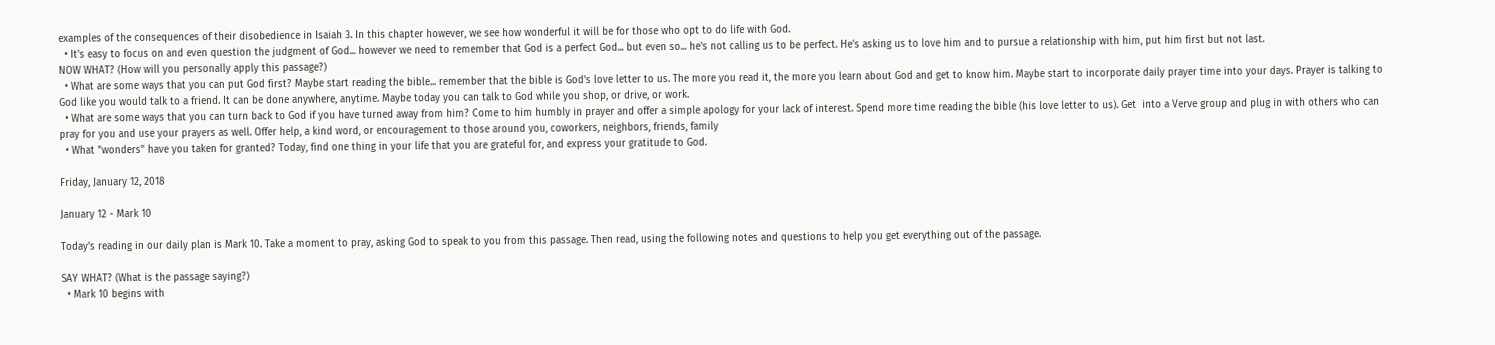examples of the consequences of their disobedience in Isaiah 3. In this chapter however, we see how wonderful it will be for those who opt to do life with God.
  • It's easy to focus on and even question the judgment of God... however we need to remember that God is a perfect God... but even so... he's not calling us to be perfect. He's asking us to love him and to pursue a relationship with him, put him first but not last.
NOW WHAT? (How will you personally apply this passage?)
  • What are some ways that you can put God first? Maybe start reading the bible... remember that the bible is God's love letter to us. The more you read it, the more you learn about God and get to know him. Maybe start to incorporate daily prayer time into your days. Prayer is talking to God like you would talk to a friend. It can be done anywhere, anytime. Maybe today you can talk to God while you shop, or drive, or work.
  • What are some ways that you can turn back to God if you have turned away from him? Come to him humbly in prayer and offer a simple apology for your lack of interest. Spend more time reading the bible (his love letter to us). Get  into a Verve group and plug in with others who can pray for you and use your prayers as well. Offer help, a kind word, or encouragement to those around you, coworkers, neighbors, friends, family
  • What "wonders" have you taken for granted? Today, find one thing in your life that you are grateful for, and express your gratitude to God.

Friday, January 12, 2018

January 12 - Mark 10

Today's reading in our daily plan is Mark 10. Take a moment to pray, asking God to speak to you from this passage. Then read, using the following notes and questions to help you get everything out of the passage.

SAY WHAT? (What is the passage saying?)
  • Mark 10 begins with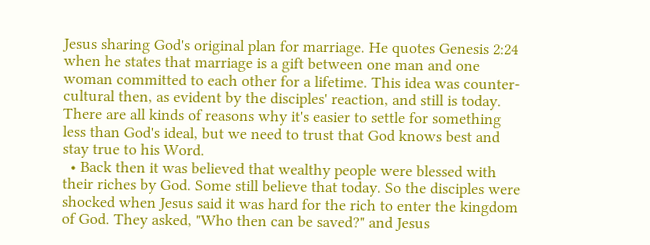Jesus sharing God's original plan for marriage. He quotes Genesis 2:24 when he states that marriage is a gift between one man and one woman committed to each other for a lifetime. This idea was counter-cultural then, as evident by the disciples' reaction, and still is today. There are all kinds of reasons why it's easier to settle for something less than God's ideal, but we need to trust that God knows best and stay true to his Word.
  • Back then it was believed that wealthy people were blessed with their riches by God. Some still believe that today. So the disciples were shocked when Jesus said it was hard for the rich to enter the kingdom of God. They asked, "Who then can be saved?" and Jesus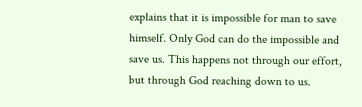explains that it is impossible for man to save himself. Only God can do the impossible and save us. This happens not through our effort, but through God reaching down to us.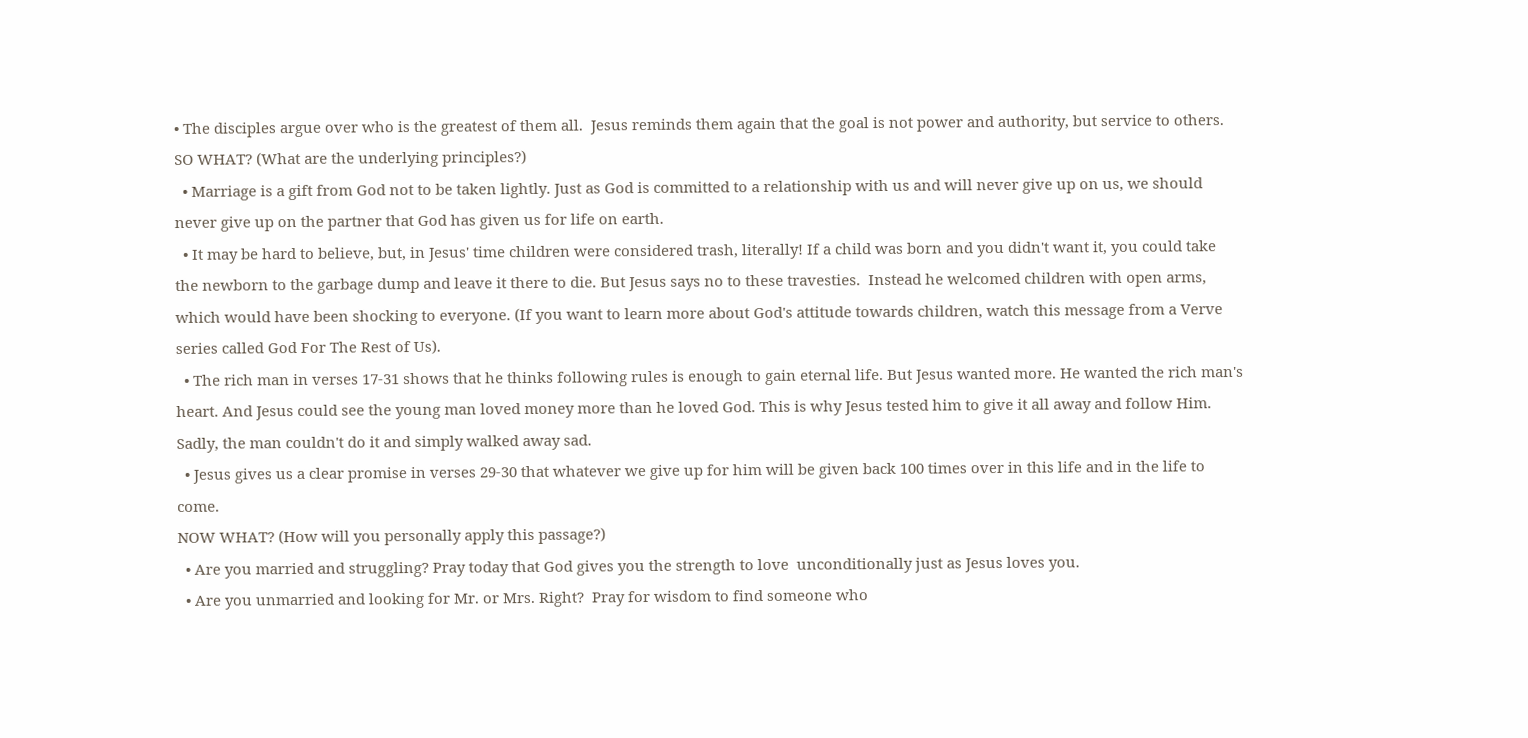• The disciples argue over who is the greatest of them all.  Jesus reminds them again that the goal is not power and authority, but service to others.
SO WHAT? (What are the underlying principles?)
  • Marriage is a gift from God not to be taken lightly. Just as God is committed to a relationship with us and will never give up on us, we should never give up on the partner that God has given us for life on earth.
  • It may be hard to believe, but, in Jesus' time children were considered trash, literally! If a child was born and you didn't want it, you could take the newborn to the garbage dump and leave it there to die. But Jesus says no to these travesties.  Instead he welcomed children with open arms, which would have been shocking to everyone. (If you want to learn more about God's attitude towards children, watch this message from a Verve series called God For The Rest of Us).
  • The rich man in verses 17-31 shows that he thinks following rules is enough to gain eternal life. But Jesus wanted more. He wanted the rich man's heart. And Jesus could see the young man loved money more than he loved God. This is why Jesus tested him to give it all away and follow Him.  Sadly, the man couldn't do it and simply walked away sad.
  • Jesus gives us a clear promise in verses 29-30 that whatever we give up for him will be given back 100 times over in this life and in the life to come.
NOW WHAT? (How will you personally apply this passage?)
  • Are you married and struggling? Pray today that God gives you the strength to love  unconditionally just as Jesus loves you.
  • Are you unmarried and looking for Mr. or Mrs. Right?  Pray for wisdom to find someone who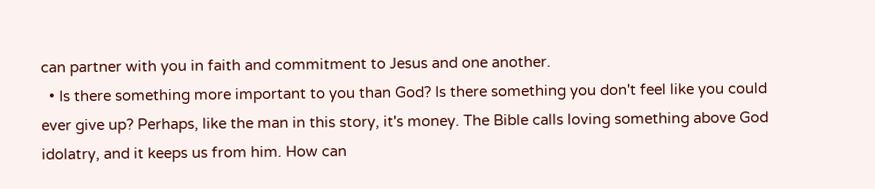can partner with you in faith and commitment to Jesus and one another.
  • Is there something more important to you than God? Is there something you don't feel like you could ever give up? Perhaps, like the man in this story, it's money. The Bible calls loving something above God idolatry, and it keeps us from him. How can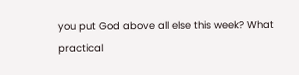you put God above all else this week? What practical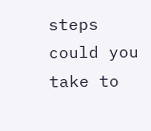steps could you take to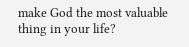make God the most valuable thing in your life?